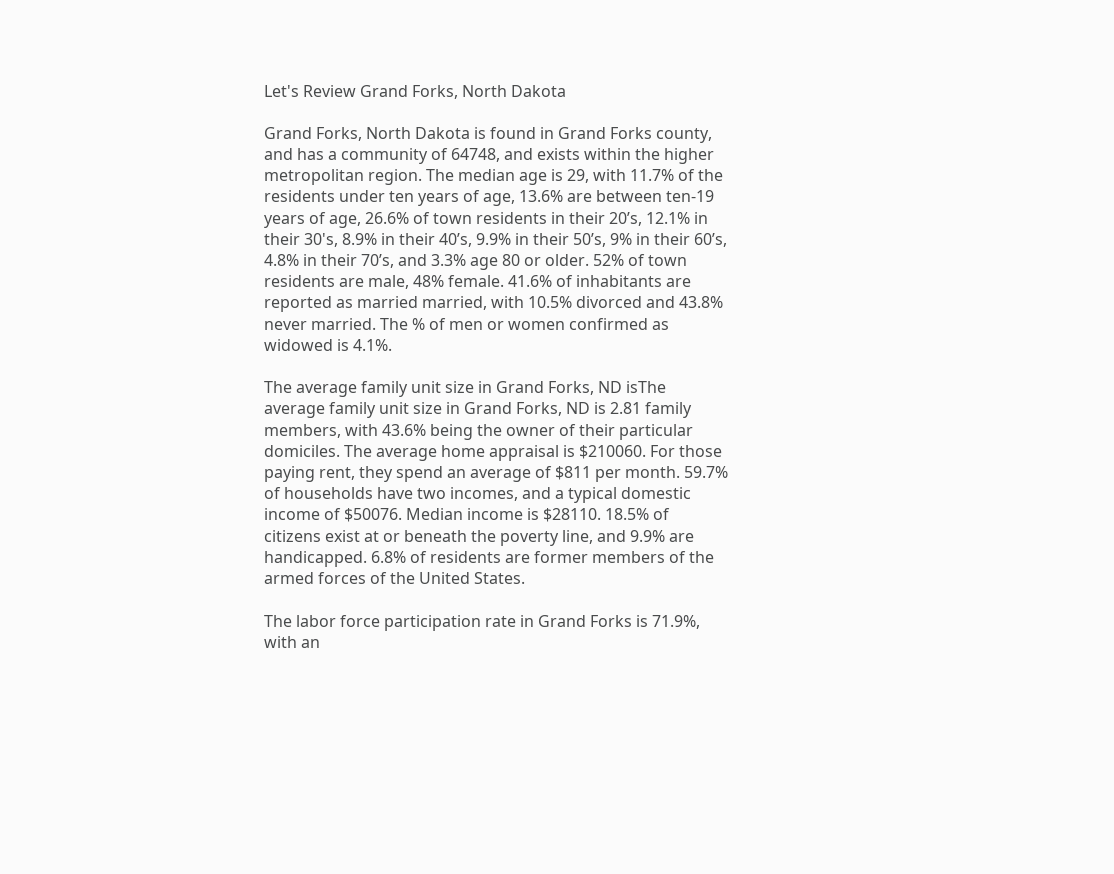Let's Review Grand Forks, North Dakota

Grand Forks, North Dakota is found in Grand Forks county, and has a community of 64748, and exists within the higher metropolitan region. The median age is 29, with 11.7% of the residents under ten years of age, 13.6% are between ten-19 years of age, 26.6% of town residents in their 20’s, 12.1% in their 30's, 8.9% in their 40’s, 9.9% in their 50’s, 9% in their 60’s, 4.8% in their 70’s, and 3.3% age 80 or older. 52% of town residents are male, 48% female. 41.6% of inhabitants are reported as married married, with 10.5% divorced and 43.8% never married. The % of men or women confirmed as widowed is 4.1%.

The average family unit size in Grand Forks, ND isThe average family unit size in Grand Forks, ND is 2.81 family members, with 43.6% being the owner of their particular domiciles. The average home appraisal is $210060. For those paying rent, they spend an average of $811 per month. 59.7% of households have two incomes, and a typical domestic income of $50076. Median income is $28110. 18.5% of citizens exist at or beneath the poverty line, and 9.9% are handicapped. 6.8% of residents are former members of the armed forces of the United States.

The labor force participation rate in Grand Forks is 71.9%, with an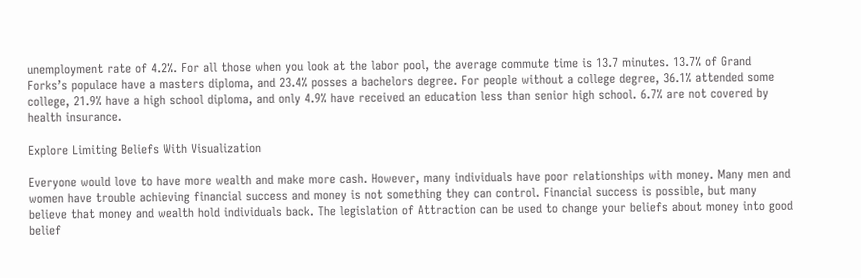unemployment rate of 4.2%. For all those when you look at the labor pool, the average commute time is 13.7 minutes. 13.7% of Grand Forks’s populace have a masters diploma, and 23.4% posses a bachelors degree. For people without a college degree, 36.1% attended some college, 21.9% have a high school diploma, and only 4.9% have received an education less than senior high school. 6.7% are not covered by health insurance.

Explore Limiting Beliefs With Visualization

Everyone would love to have more wealth and make more cash. However, many individuals have poor relationships with money. Many men and women have trouble achieving financial success and money is not something they can control. Financial success is possible, but many believe that money and wealth hold individuals back. The legislation of Attraction can be used to change your beliefs about money into good belief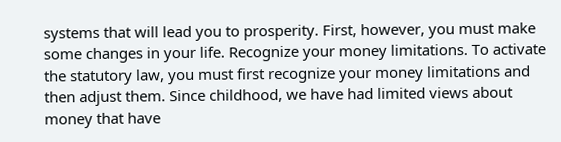systems that will lead you to prosperity. First, however, you must make some changes in your life. Recognize your money limitations. To activate the statutory law, you must first recognize your money limitations and then adjust them. Since childhood, we have had limited views about money that have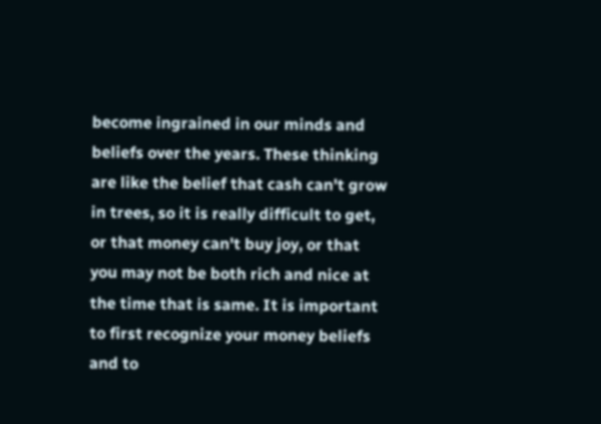become ingrained in our minds and beliefs over the years. These thinking are like the belief that cash can't grow in trees, so it is really difficult to get, or that money can't buy joy, or that you may not be both rich and nice at the time that is same. It is important to first recognize your money beliefs and to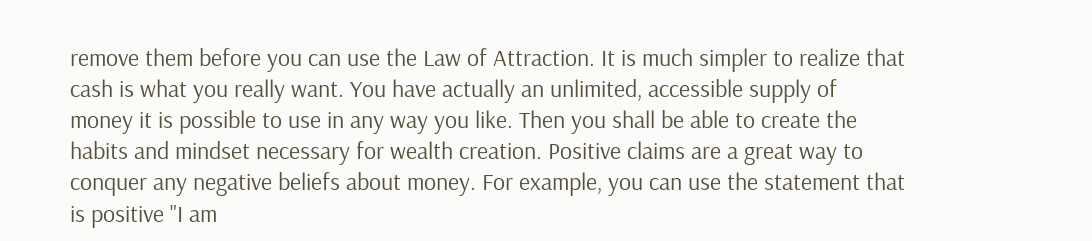remove them before you can use the Law of Attraction. It is much simpler to realize that cash is what you really want. You have actually an unlimited, accessible supply of money it is possible to use in any way you like. Then you shall be able to create the habits and mindset necessary for wealth creation. Positive claims are a great way to conquer any negative beliefs about money. For example, you can use the statement that is positive "I am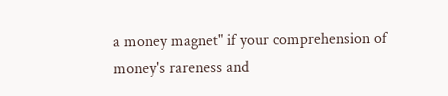a money magnet" if your comprehension of money's rareness and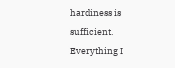hardiness is sufficient. Everything I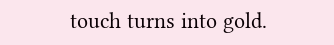touch turns into gold.